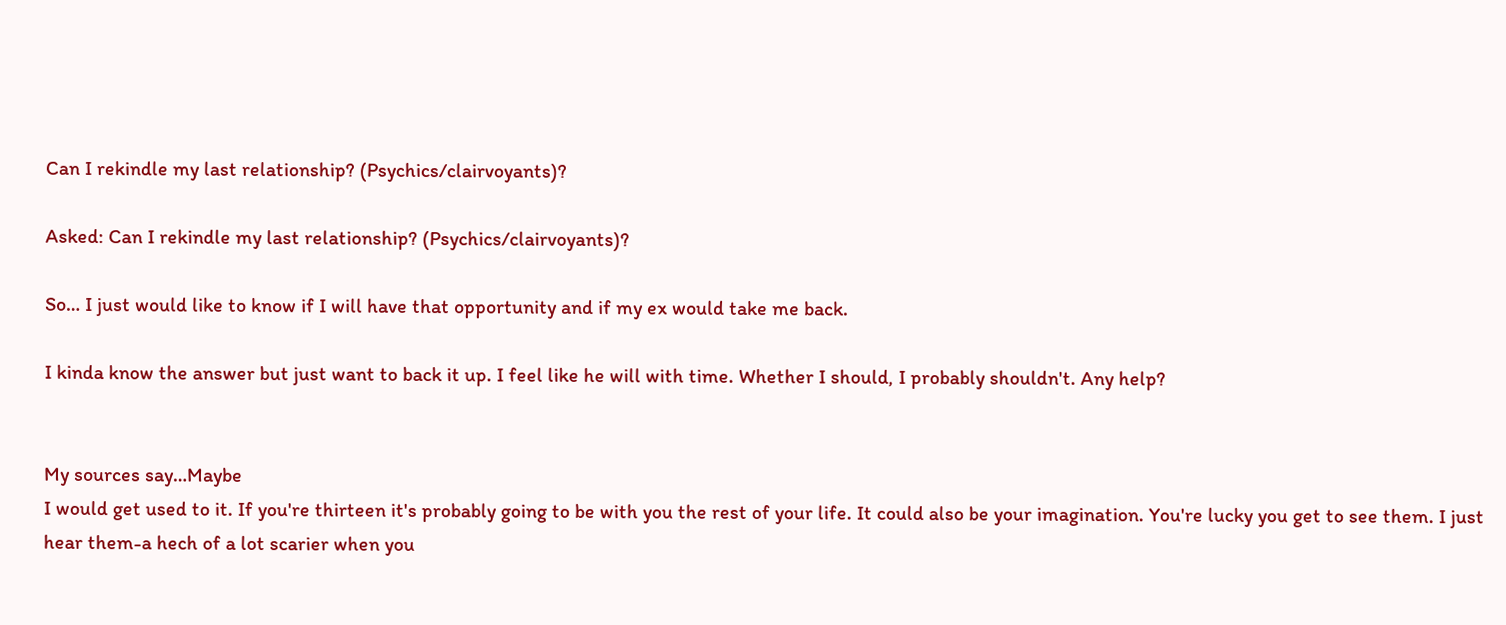Can I rekindle my last relationship? (Psychics/clairvoyants)?

Asked: Can I rekindle my last relationship? (Psychics/clairvoyants)?

So… I just would like to know if I will have that opportunity and if my ex would take me back.

I kinda know the answer but just want to back it up. I feel like he will with time. Whether I should, I probably shouldn't. Any help?


My sources say…Maybe
I would get used to it. If you're thirteen it's probably going to be with you the rest of your life. It could also be your imagination. You're lucky you get to see them. I just hear them-a hech of a lot scarier when you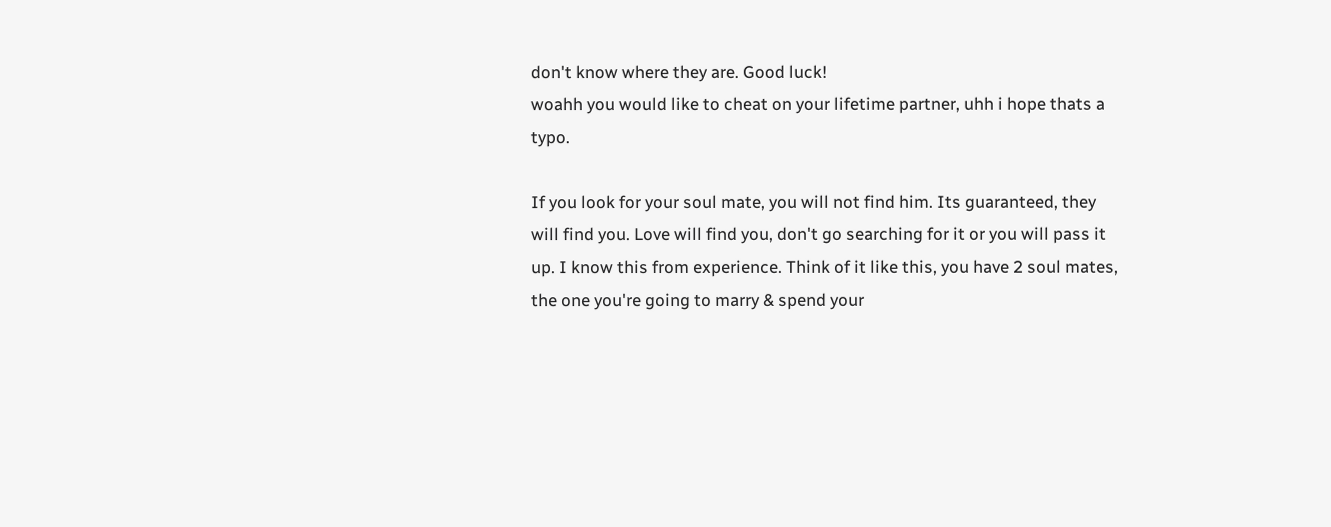don't know where they are. Good luck!
woahh you would like to cheat on your lifetime partner, uhh i hope thats a typo.

If you look for your soul mate, you will not find him. Its guaranteed, they will find you. Love will find you, don't go searching for it or you will pass it up. I know this from experience. Think of it like this, you have 2 soul mates, the one you're going to marry & spend your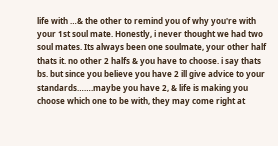life with …& the other to remind you of why you're with your 1st soul mate. Honestly, i never thought we had two soul mates. Its always been one soulmate, your other half thats it. no other 2 halfs & you have to choose. i say thats bs. but since you believe you have 2 ill give advice to your standards…….maybe you have 2, & life is making you choose which one to be with, they may come right at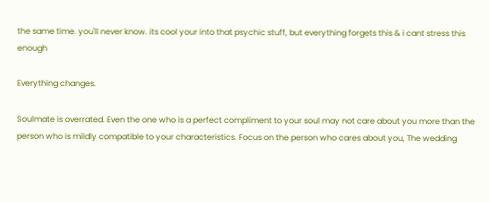the same time. you'll never know. its cool your into that psychic stuff, but everything forgets this & i cant stress this enough

Everything changes.

Soulmate is overrated. Even the one who is a perfect compliment to your soul may not care about you more than the person who is mildly compatible to your characteristics. Focus on the person who cares about you, The wedding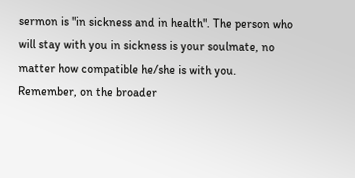sermon is "in sickness and in health". The person who will stay with you in sickness is your soulmate, no matter how compatible he/she is with you.
Remember, on the broader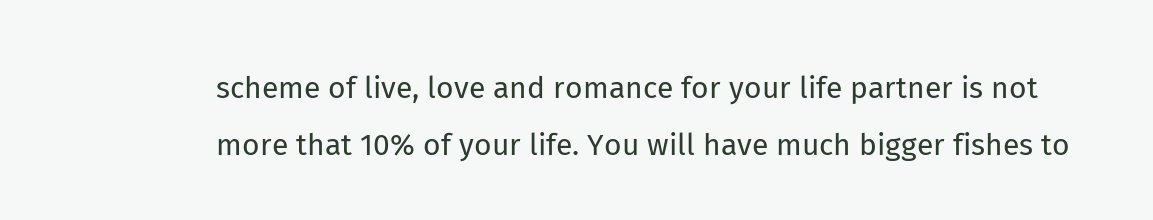scheme of live, love and romance for your life partner is not more that 10% of your life. You will have much bigger fishes to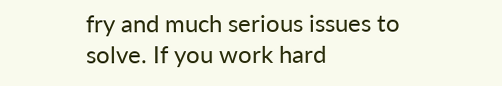fry and much serious issues to solve. If you work hard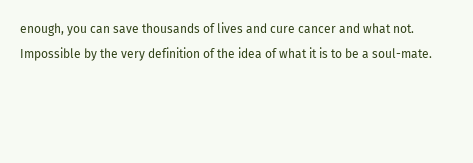enough, you can save thousands of lives and cure cancer and what not.
Impossible by the very definition of the idea of what it is to be a soul-mate.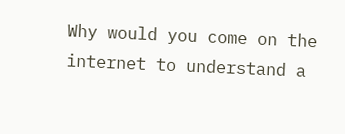Why would you come on the internet to understand a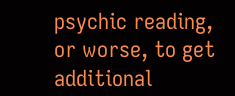psychic reading, or worse, to get additional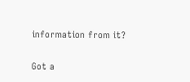information from it?

Got a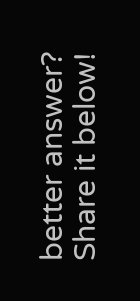better answer? Share it below!